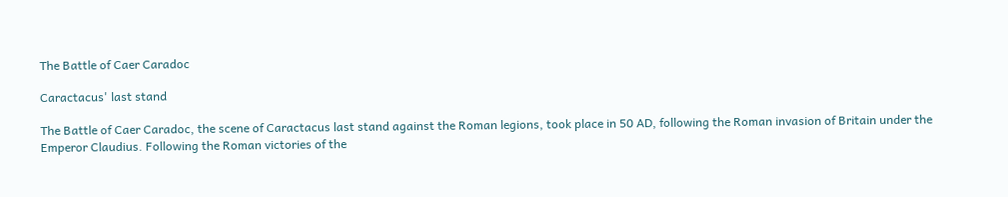The Battle of Caer Caradoc

Caractacus' last stand

The Battle of Caer Caradoc, the scene of Caractacus last stand against the Roman legions, took place in 50 AD, following the Roman invasion of Britain under the Emperor Claudius. Following the Roman victories of the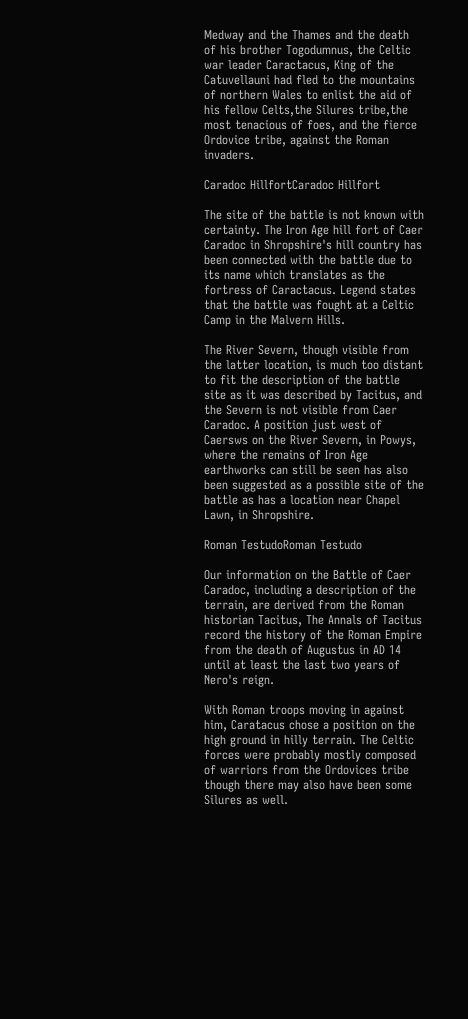Medway and the Thames and the death of his brother Togodumnus, the Celtic war leader Caractacus, King of the Catuvellauni had fled to the mountains of northern Wales to enlist the aid of his fellow Celts,the Silures tribe,the most tenacious of foes, and the fierce Ordovice tribe, against the Roman invaders.

Caradoc HillfortCaradoc Hillfort

The site of the battle is not known with certainty. The Iron Age hill fort of Caer Caradoc in Shropshire's hill country has been connected with the battle due to its name which translates as the fortress of Caractacus. Legend states that the battle was fought at a Celtic Camp in the Malvern Hills.

The River Severn, though visible from the latter location, is much too distant to fit the description of the battle site as it was described by Tacitus, and the Severn is not visible from Caer Caradoc. A position just west of Caersws on the River Severn, in Powys, where the remains of Iron Age earthworks can still be seen has also been suggested as a possible site of the battle as has a location near Chapel Lawn, in Shropshire.

Roman TestudoRoman Testudo

Our information on the Battle of Caer Caradoc, including a description of the terrain, are derived from the Roman historian Tacitus, The Annals of Tacitus record the history of the Roman Empire from the death of Augustus in AD 14 until at least the last two years of Nero's reign.

With Roman troops moving in against him, Caratacus chose a position on the high ground in hilly terrain. The Celtic forces were probably mostly composed of warriors from the Ordovices tribe though there may also have been some Silures as well.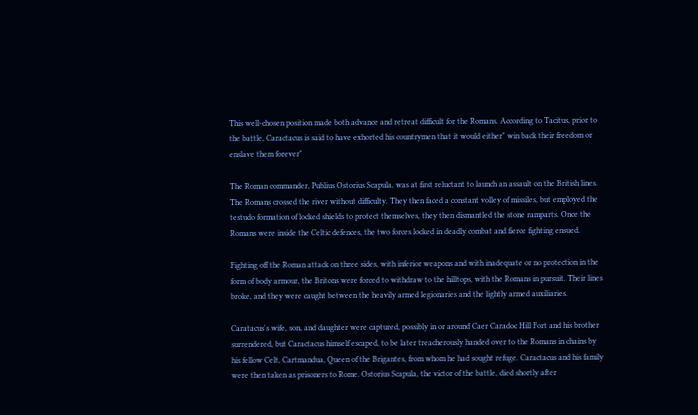This well-chosen position made both advance and retreat difficult for the Romans. According to Tacitus, prior to the battle, Caractacus is said to have exhorted his countrymen that it would either" win back their freedom or enslave them forever"

The Roman commander, Publius Ostorius Scapula, was at first reluctant to launch an assault on the British lines. The Romans crossed the river without difficulty. They then faced a constant volley of missiles, but employed the testudo formation of locked shields to protect themselves, they then dismantled the stone ramparts. Once the Romans were inside the Celtic defences, the two forces locked in deadly combat and fierce fighting ensued.

Fighting off the Roman attack on three sides, with inferior weapons and with inadequate or no protection in the form of body armour, the Britons were forced to withdraw to the hilltops, with the Romans in pursuit. Their lines broke, and they were caught between the heavily armed legionaries and the lightly armed auxiliaries.

Caratacus's wife, son, and daughter were captured, possibly in or around Caer Caradoc Hill Fort and his brother surrendered, but Caractacus himself escaped, to be later treacherously handed over to the Romans in chains by his fellow Celt, Cartmandua, Queen of the Brigantes, from whom he had sought refuge. Caractacus and his family were then taken as prisoners to Rome. Ostorius Scapula, the victor of the battle, died shortly after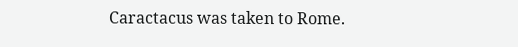Caractacus was taken to Rome.